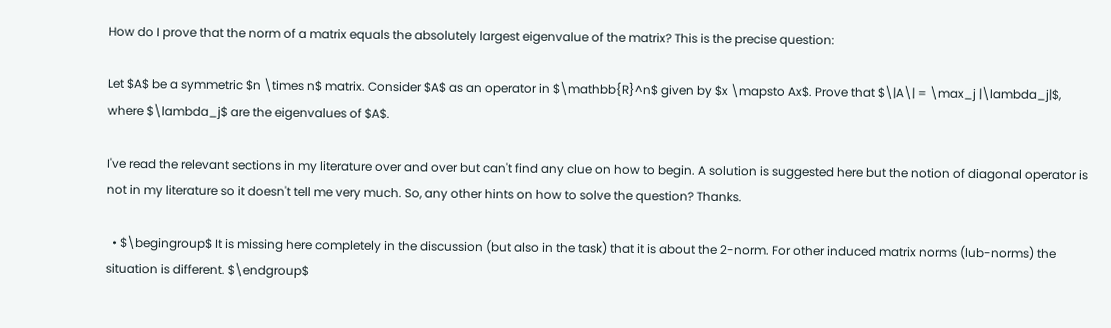How do I prove that the norm of a matrix equals the absolutely largest eigenvalue of the matrix? This is the precise question:

Let $A$ be a symmetric $n \times n$ matrix. Consider $A$ as an operator in $\mathbb{R}^n$ given by $x \mapsto Ax$. Prove that $\|A\| = \max_j |\lambda_j|$, where $\lambda_j$ are the eigenvalues of $A$.

I've read the relevant sections in my literature over and over but can't find any clue on how to begin. A solution is suggested here but the notion of diagonal operator is not in my literature so it doesn't tell me very much. So, any other hints on how to solve the question? Thanks.

  • $\begingroup$ It is missing here completely in the discussion (but also in the task) that it is about the 2-norm. For other induced matrix norms (lub-norms) the situation is different. $\endgroup$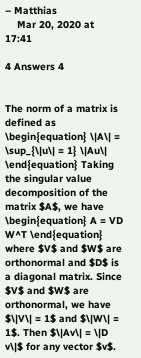– Matthias
    Mar 20, 2020 at 17:41

4 Answers 4


The norm of a matrix is defined as \begin{equation} \|A\| = \sup_{\|u\| = 1} \|Au\| \end{equation} Taking the singular value decomposition of the matrix $A$, we have \begin{equation} A = VD W^T \end{equation} where $V$ and $W$ are orthonormal and $D$ is a diagonal matrix. Since $V$ and $W$ are orthonormal, we have $\|V\| = 1$ and $\|W\| = 1$. Then $\|Av\| = \|D v\|$ for any vector $v$.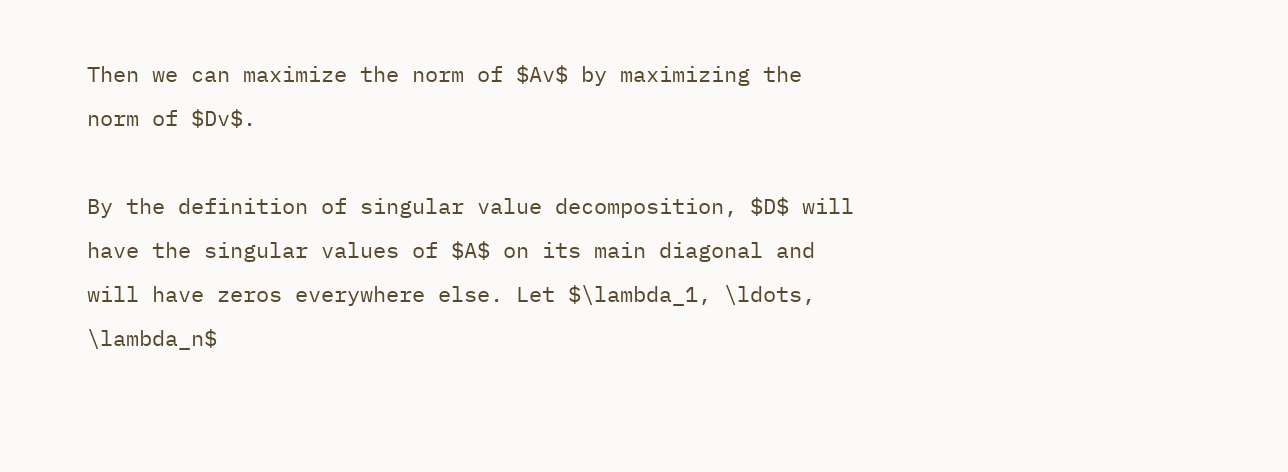Then we can maximize the norm of $Av$ by maximizing the norm of $Dv$.

By the definition of singular value decomposition, $D$ will have the singular values of $A$ on its main diagonal and will have zeros everywhere else. Let $\lambda_1, \ldots, \lambda_n$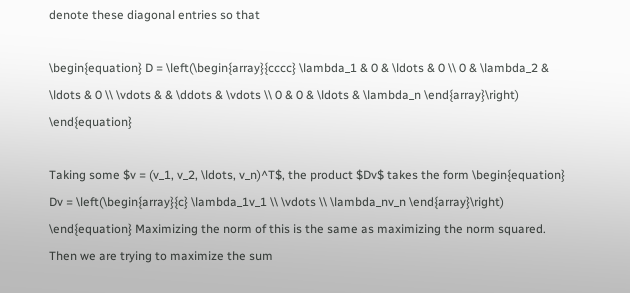denote these diagonal entries so that

\begin{equation} D = \left(\begin{array}{cccc} \lambda_1 & 0 & \ldots & 0 \\ 0 & \lambda_2 & \ldots & 0 \\ \vdots & & \ddots & \vdots \\ 0 & 0 & \ldots & \lambda_n \end{array}\right) \end{equation}

Taking some $v = (v_1, v_2, \ldots, v_n)^T$, the product $Dv$ takes the form \begin{equation} Dv = \left(\begin{array}{c} \lambda_1v_1 \\ \vdots \\ \lambda_nv_n \end{array}\right) \end{equation} Maximizing the norm of this is the same as maximizing the norm squared. Then we are trying to maximize the sum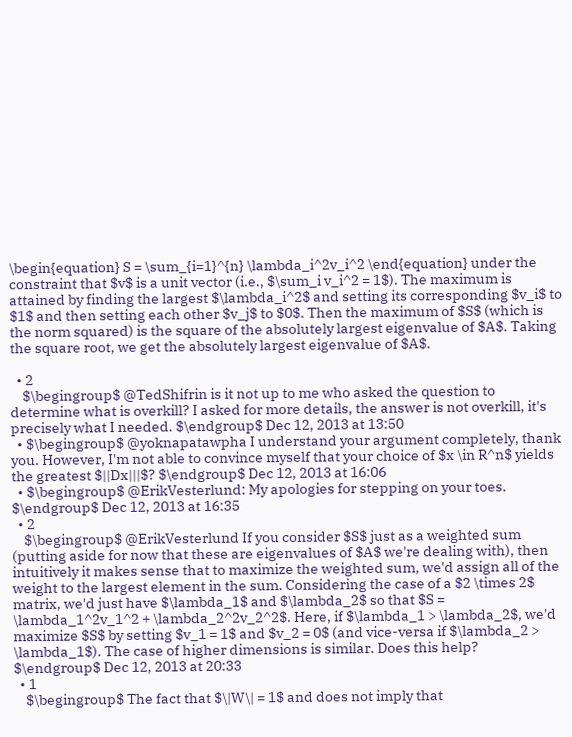\begin{equation} S = \sum_{i=1}^{n} \lambda_i^2v_i^2 \end{equation} under the constraint that $v$ is a unit vector (i.e., $\sum_i v_i^2 = 1$). The maximum is attained by finding the largest $\lambda_i^2$ and setting its corresponding $v_i$ to $1$ and then setting each other $v_j$ to $0$. Then the maximum of $S$ (which is the norm squared) is the square of the absolutely largest eigenvalue of $A$. Taking the square root, we get the absolutely largest eigenvalue of $A$.

  • 2
    $\begingroup$ @TedShifrin is it not up to me who asked the question to determine what is overkill? I asked for more details, the answer is not overkill, it's precisely what I needed. $\endgroup$ Dec 12, 2013 at 13:50
  • $\begingroup$ @yoknapatawpha I understand your argument completely, thank you. However, I'm not able to convince myself that your choice of $x \in R^n$ yields the greatest $||Dx|||$? $\endgroup$ Dec 12, 2013 at 16:06
  • $\begingroup$ @ErikVesterlund: My apologies for stepping on your toes. $\endgroup$ Dec 12, 2013 at 16:35
  • 2
    $\begingroup$ @ErikVesterlund If you consider $S$ just as a weighted sum (putting aside for now that these are eigenvalues of $A$ we're dealing with), then intuitively it makes sense that to maximize the weighted sum, we'd assign all of the weight to the largest element in the sum. Considering the case of a $2 \times 2$ matrix, we'd just have $\lambda_1$ and $\lambda_2$ so that $S = \lambda_1^2v_1^2 + \lambda_2^2v_2^2$. Here, if $\lambda_1 > \lambda_2$, we'd maximize $S$ by setting $v_1 = 1$ and $v_2 = 0$ (and vice-versa if $\lambda_2 > \lambda_1$). The case of higher dimensions is similar. Does this help? $\endgroup$ Dec 12, 2013 at 20:33
  • 1
    $\begingroup$ The fact that $\|W\| = 1$ and does not imply that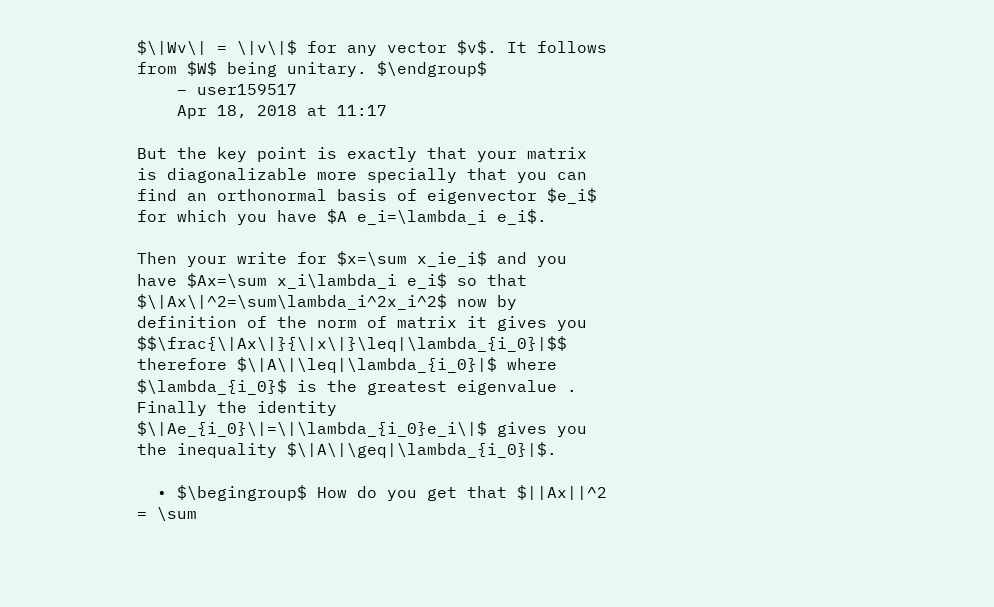$\|Wv\| = \|v\|$ for any vector $v$. It follows from $W$ being unitary. $\endgroup$
    – user159517
    Apr 18, 2018 at 11:17

But the key point is exactly that your matrix is diagonalizable more specially that you can find an orthonormal basis of eigenvector $e_i$ for which you have $A e_i=\lambda_i e_i$.

Then your write for $x=\sum x_ie_i$ and you have $Ax=\sum x_i\lambda_i e_i$ so that $\|Ax\|^2=\sum\lambda_i^2x_i^2$ now by definition of the norm of matrix it gives you $$\frac{\|Ax\|}{\|x\|}\leq|\lambda_{i_0}|$$ therefore $\|A\|\leq|\lambda_{i_0}|$ where $\lambda_{i_0}$ is the greatest eigenvalue . Finally the identity $\|Ae_{i_0}\|=\|\lambda_{i_0}e_i\|$ gives you the inequality $\|A\|\geq|\lambda_{i_0}|$.

  • $\begingroup$ How do you get that $||Ax||^2 = \sum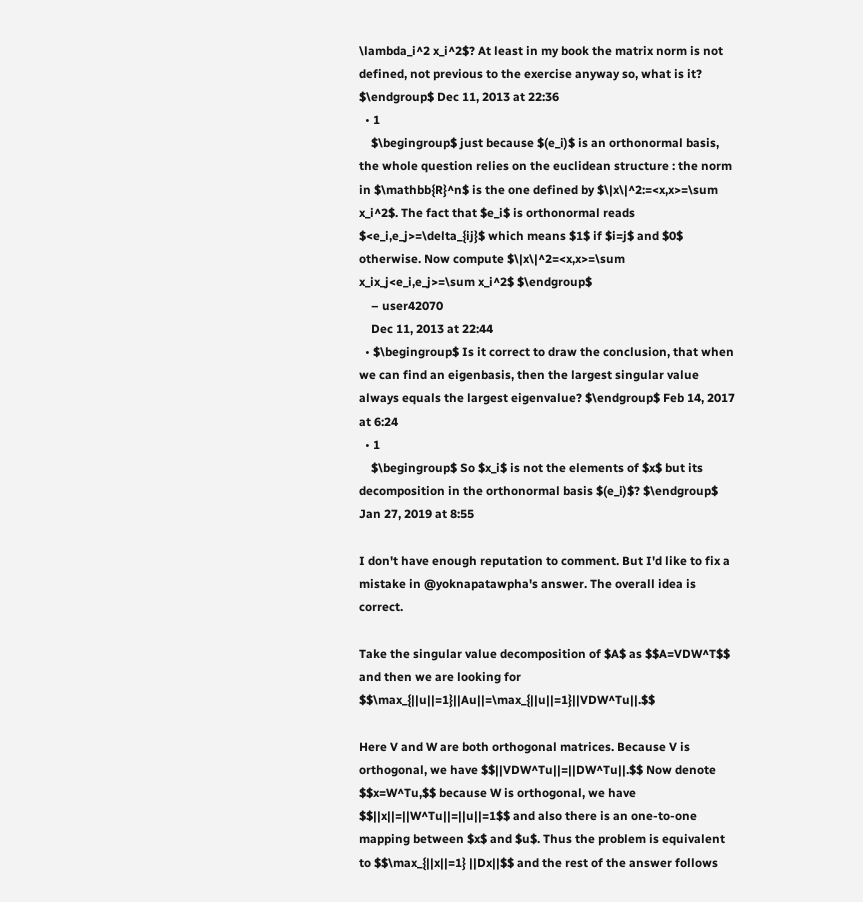\lambda_i^2 x_i^2$? At least in my book the matrix norm is not defined, not previous to the exercise anyway so, what is it? $\endgroup$ Dec 11, 2013 at 22:36
  • 1
    $\begingroup$ just because $(e_i)$ is an orthonormal basis, the whole question relies on the euclidean structure : the norm in $\mathbb{R}^n$ is the one defined by $\|x\|^2:=<x,x>=\sum x_i^2$. The fact that $e_i$ is orthonormal reads $<e_i,e_j>=\delta_{ij}$ which means $1$ if $i=j$ and $0$ otherwise. Now compute $\|x\|^2=<x,x>=\sum x_ix_j<e_i,e_j>=\sum x_i^2$ $\endgroup$
    – user42070
    Dec 11, 2013 at 22:44
  • $\begingroup$ Is it correct to draw the conclusion, that when we can find an eigenbasis, then the largest singular value always equals the largest eigenvalue? $\endgroup$ Feb 14, 2017 at 6:24
  • 1
    $\begingroup$ So $x_i$ is not the elements of $x$ but its decomposition in the orthonormal basis $(e_i)$? $\endgroup$ Jan 27, 2019 at 8:55

I don't have enough reputation to comment. But I'd like to fix a mistake in @yoknapatawpha's answer. The overall idea is correct.

Take the singular value decomposition of $A$ as $$A=VDW^T$$ and then we are looking for $$\max_{||u||=1}||Au||=\max_{||u||=1}||VDW^Tu||.$$

Here V and W are both orthogonal matrices. Because V is orthogonal, we have $$||VDW^Tu||=||DW^Tu||.$$ Now denote $$x=W^Tu,$$ because W is orthogonal, we have $$||x||=||W^Tu||=||u||=1$$ and also there is an one-to-one mapping between $x$ and $u$. Thus the problem is equivalent to $$\max_{||x||=1} ||Dx||$$ and the rest of the answer follows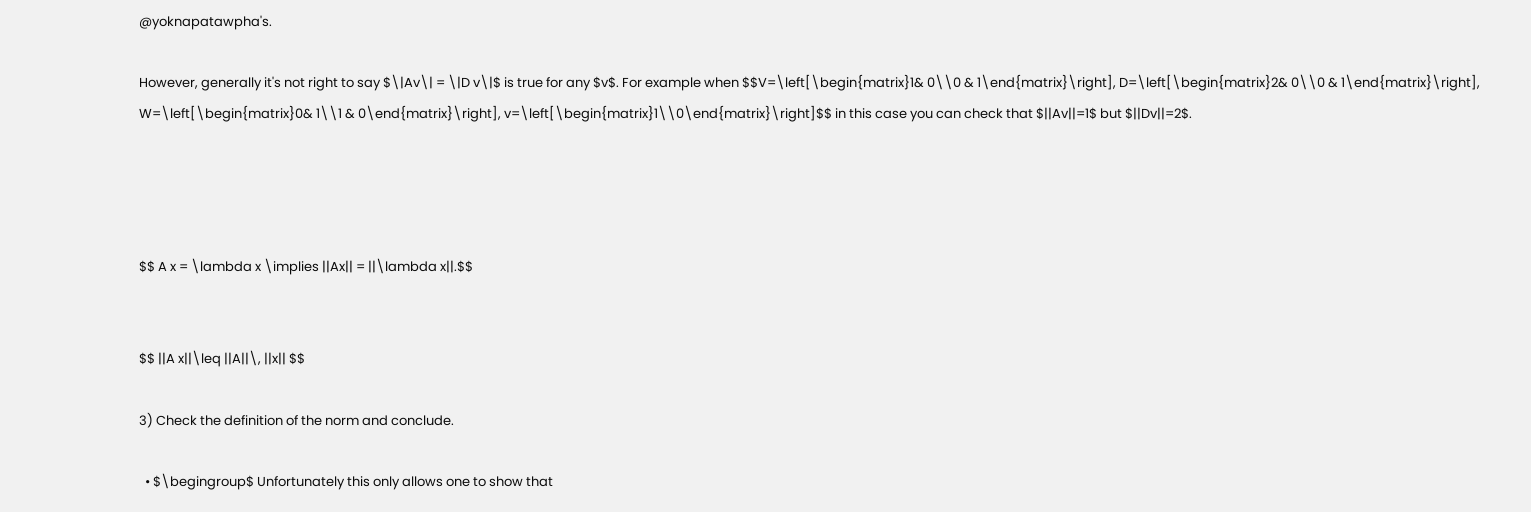@yoknapatawpha's.

However, generally it's not right to say $\|Av\| = \|D v\|$ is true for any $v$. For example when $$V=\left[\begin{matrix}1& 0\\0 & 1\end{matrix}\right], D=\left[\begin{matrix}2& 0\\0 & 1\end{matrix}\right], W=\left[\begin{matrix}0& 1\\1 & 0\end{matrix}\right], v=\left[\begin{matrix}1\\0\end{matrix}\right]$$ in this case you can check that $||Av||=1$ but $||Dv||=2$.




$$ A x = \lambda x \implies ||Ax|| = ||\lambda x||.$$


$$ ||A x||\leq ||A||\, ||x|| $$

3) Check the definition of the norm and conclude.

  • $\begingroup$ Unfortunately this only allows one to show that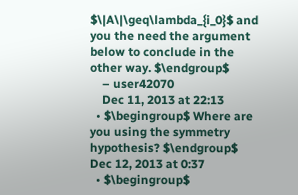$\|A\|\geq\lambda_{i_0}$ and you the need the argument below to conclude in the other way. $\endgroup$
    – user42070
    Dec 11, 2013 at 22:13
  • $\begingroup$ Where are you using the symmetry hypothesis? $\endgroup$ Dec 12, 2013 at 0:37
  • $\begingroup$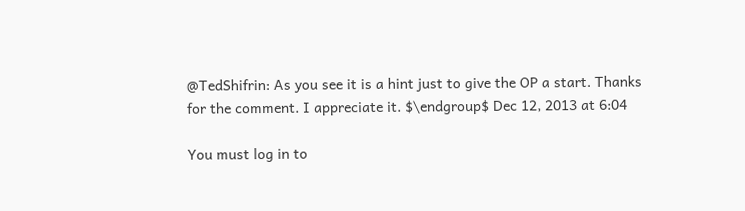@TedShifrin: As you see it is a hint just to give the OP a start. Thanks for the comment. I appreciate it. $\endgroup$ Dec 12, 2013 at 6:04

You must log in to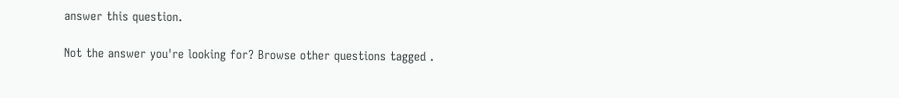answer this question.

Not the answer you're looking for? Browse other questions tagged .